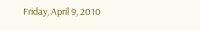Friday, April 9, 2010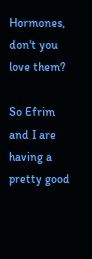Hormones, don't you love them?

So Efrim and I are having a pretty good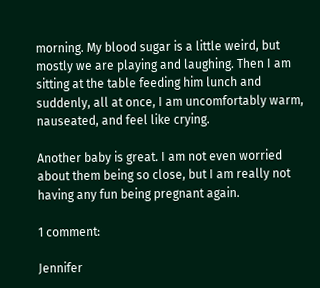morning. My blood sugar is a little weird, but mostly we are playing and laughing. Then I am sitting at the table feeding him lunch and suddenly, all at once, I am uncomfortably warm, nauseated, and feel like crying.

Another baby is great. I am not even worried about them being so close, but I am really not having any fun being pregnant again.

1 comment:

Jennifer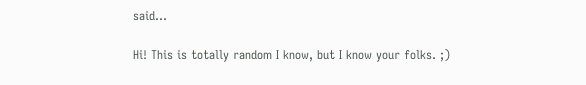said...

Hi! This is totally random I know, but I know your folks. ;)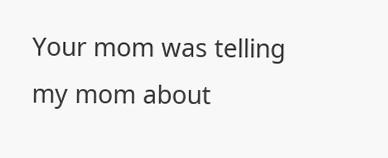Your mom was telling my mom about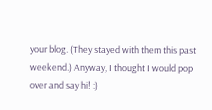your blog. (They stayed with them this past weekend.) Anyway, I thought I would pop over and say hi! :)